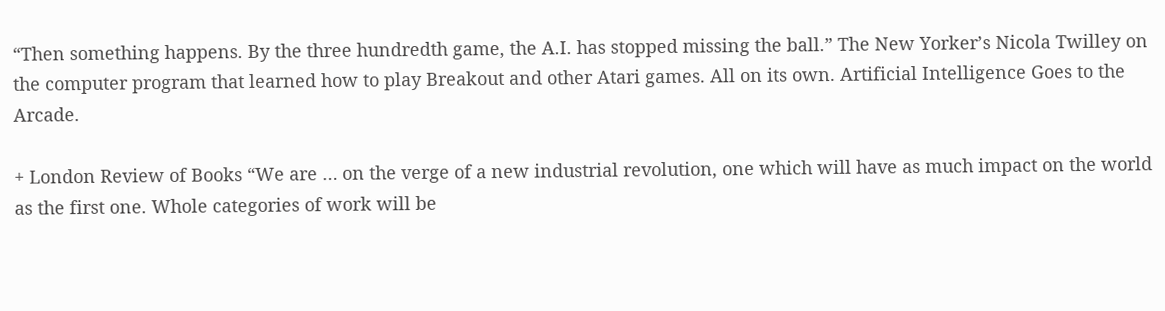“Then something happens. By the three hundredth game, the A.I. has stopped missing the ball.” The New Yorker’s Nicola Twilley on the computer program that learned how to play Breakout and other Atari games. All on its own. Artificial Intelligence Goes to the Arcade.

+ London Review of Books “We are … on the verge of a new industrial revolution, one which will have as much impact on the world as the first one. Whole categories of work will be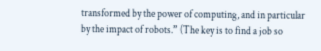transformed by the power of computing, and in particular by the impact of robots.” (The key is to find a job so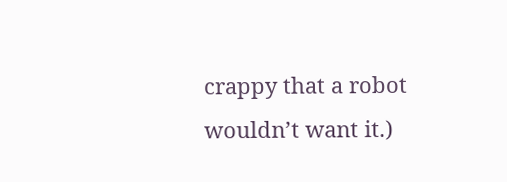crappy that a robot wouldn’t want it.)